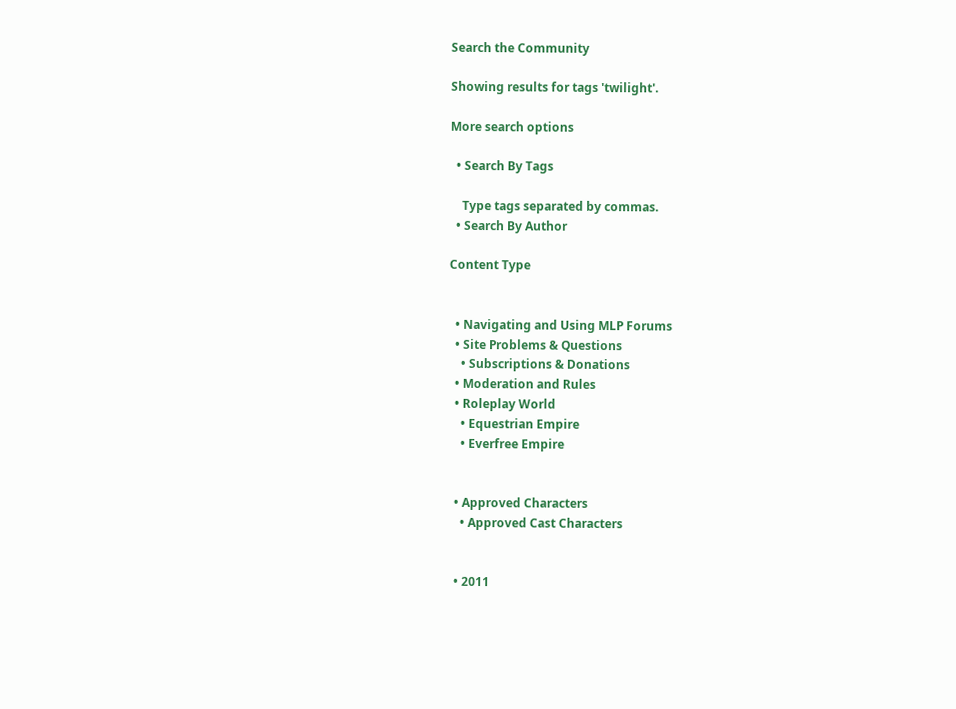Search the Community

Showing results for tags 'twilight'.

More search options

  • Search By Tags

    Type tags separated by commas.
  • Search By Author

Content Type


  • Navigating and Using MLP Forums
  • Site Problems & Questions
    • Subscriptions & Donations
  • Moderation and Rules
  • Roleplay World
    • Equestrian Empire
    • Everfree Empire


  • Approved Characters
    • Approved Cast Characters


  • 2011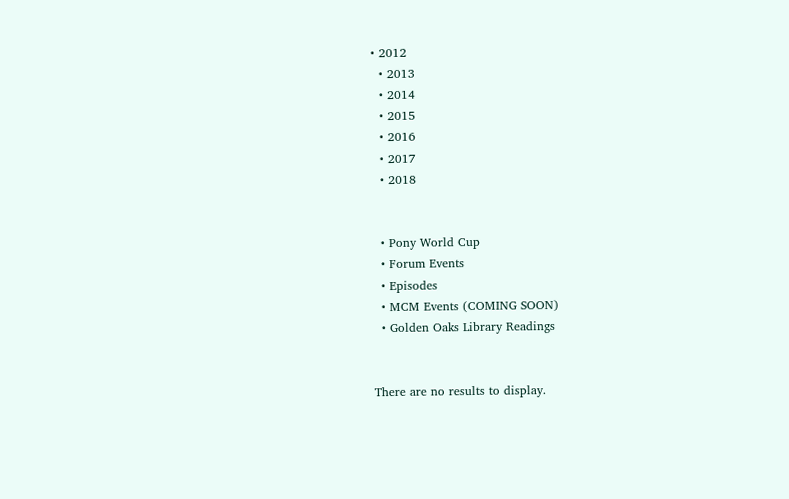• 2012
  • 2013
  • 2014
  • 2015
  • 2016
  • 2017
  • 2018


  • Pony World Cup
  • Forum Events
  • Episodes
  • MCM Events (COMING SOON)
  • Golden Oaks Library Readings


There are no results to display.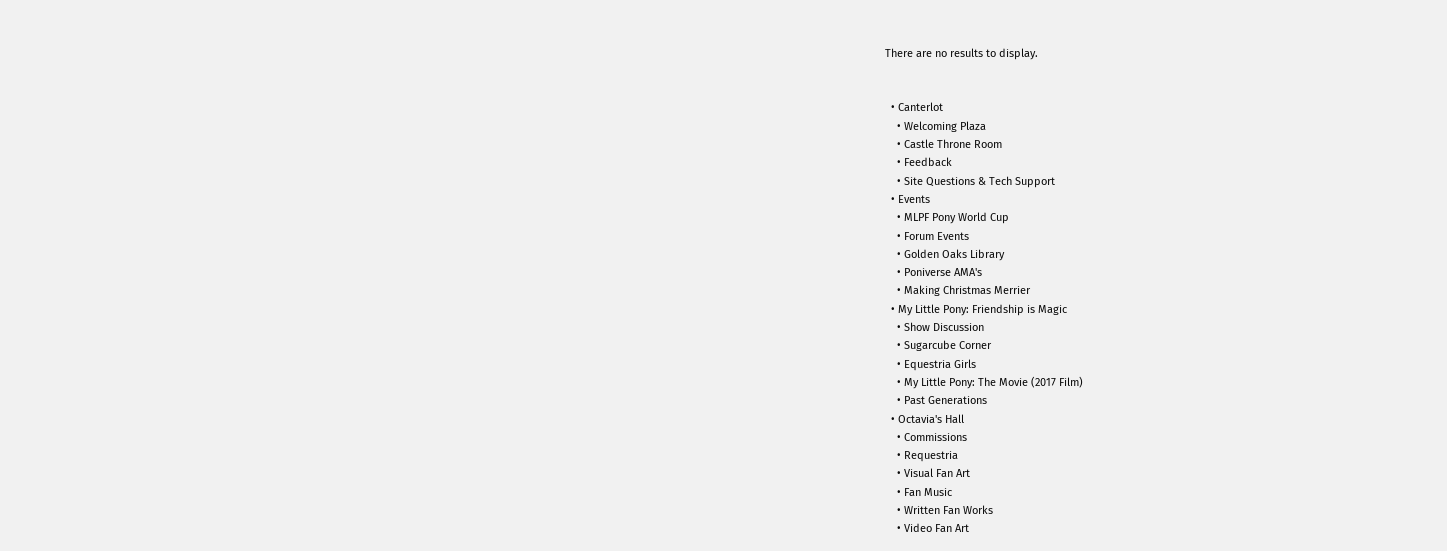There are no results to display.


  • Canterlot
    • Welcoming Plaza
    • Castle Throne Room
    • Feedback
    • Site Questions & Tech Support
  • Events
    • MLPF Pony World Cup
    • Forum Events
    • Golden Oaks Library
    • Poniverse AMA's
    • Making Christmas Merrier
  • My Little Pony: Friendship is Magic
    • Show Discussion
    • Sugarcube Corner
    • Equestria Girls
    • My Little Pony: The Movie (2017 Film)
    • Past Generations
  • Octavia's Hall
    • Commissions
    • Requestria
    • Visual Fan Art
    • Fan Music
    • Written Fan Works
    • Video Fan Art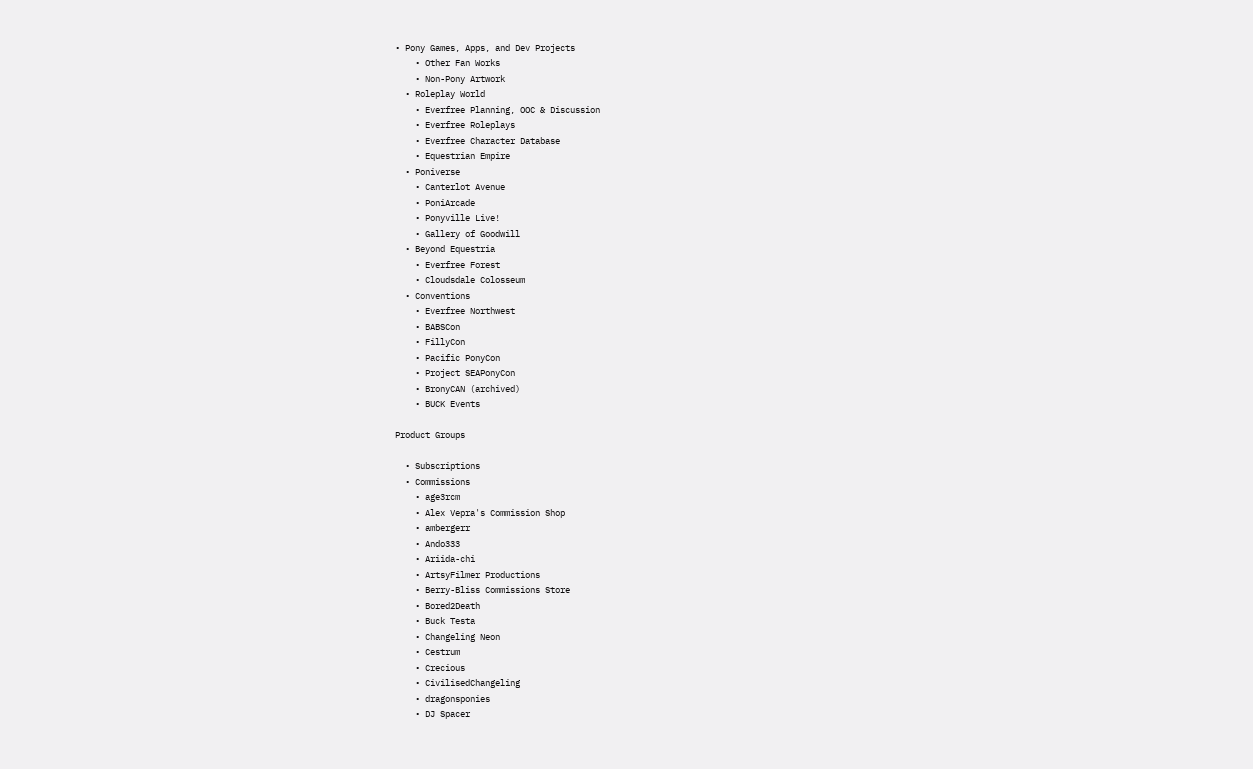• Pony Games, Apps, and Dev Projects
    • Other Fan Works
    • Non-Pony Artwork
  • Roleplay World
    • Everfree Planning, OOC & Discussion
    • Everfree Roleplays
    • Everfree Character Database
    • Equestrian Empire
  • Poniverse
    • Canterlot Avenue
    • PoniArcade
    • Ponyville Live!
    • Gallery of Goodwill
  • Beyond Equestria
    • Everfree Forest
    • Cloudsdale Colosseum
  • Conventions
    • Everfree Northwest
    • BABSCon
    • FillyCon
    • Pacific PonyCon
    • Project SEAPonyCon
    • BronyCAN (archived)
    • BUCK Events

Product Groups

  • Subscriptions
  • Commissions
    • age3rcm
    • Alex Vepra's Commission Shop
    • ambergerr
    • Ando333
    • Ariida-chi
    • ArtsyFilmer Productions
    • Berry-Bliss Commissions Store
    • Bored2Death
    • Buck Testa
    • Changeling Neon
    • Cestrum
    • Crecious
    • CivilisedChangeling
    • dragonsponies
    • DJ Spacer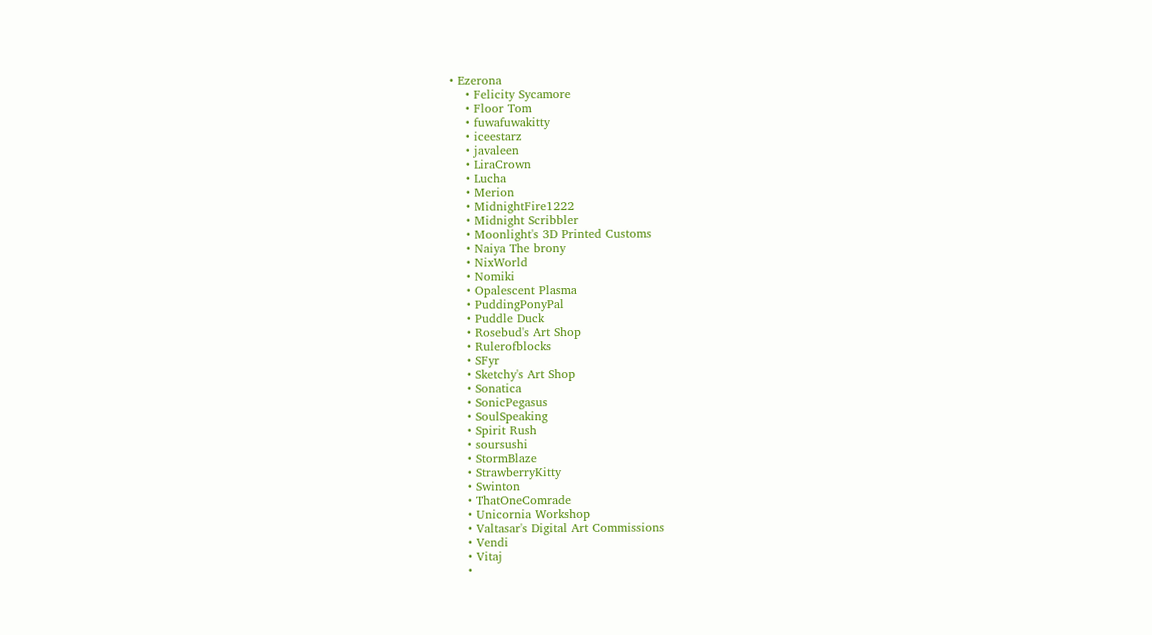• Ezerona
    • Felicity Sycamore
    • Floor Tom
    • fuwafuwakitty
    • iceestarz
    • javaleen
    • LiraCrown
    • Lucha
    • Merion
    • MidnightFire1222
    • Midnight Scribbler
    • Moonlight's 3D Printed Customs
    • Naiya The brony
    • NixWorld
    • Nomiki
    • Opalescent Plasma
    • PuddingPonyPal
    • Puddle Duck
    • Rosebud's Art Shop
    • Rulerofblocks
    • SFyr
    • Sketchy's Art Shop
    • Sonatica
    • SonicPegasus
    • SoulSpeaking
    • Spirit Rush
    • soursushi
    • StormBlaze
    • StrawberryKitty
    • Swinton
    • ThatOneComrade
    • Unicornia Workshop
    • Valtasar's Digital Art Commissions
    • Vendi
    • Vitaj
    •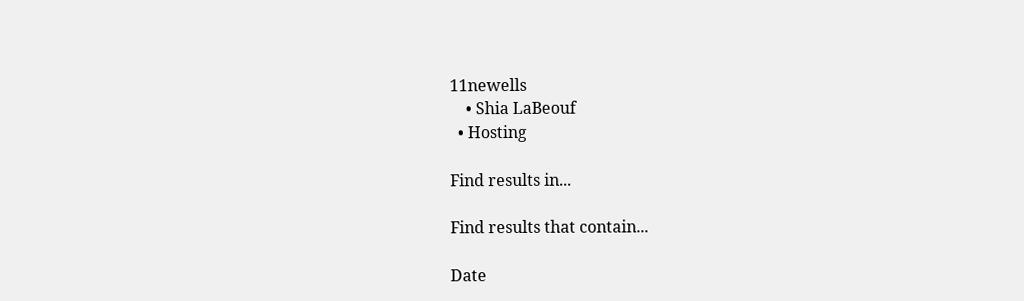11newells
    • Shia LaBeouf
  • Hosting

Find results in...

Find results that contain...

Date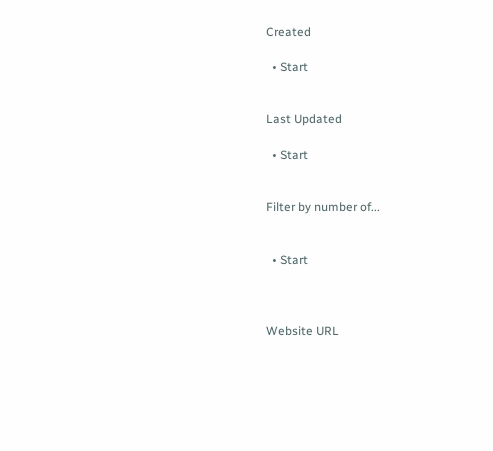Created

  • Start


Last Updated

  • Start


Filter by number of...


  • Start



Website URL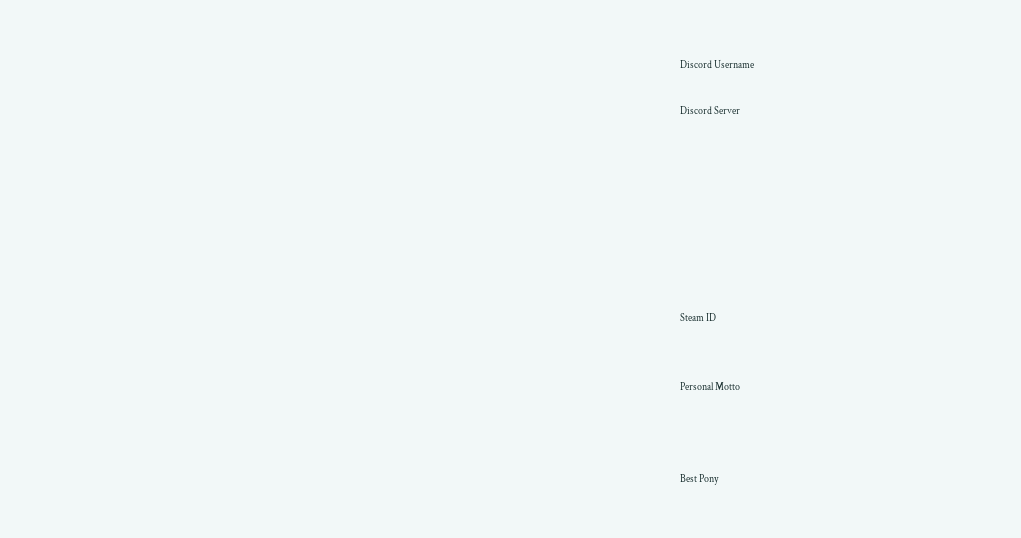Discord Username

Discord Server








Steam ID


Personal Motto



Best Pony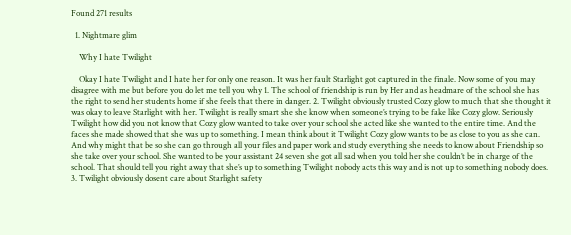Found 271 results

  1. Nightmare glim

    Why I hate Twilight

    Okay I hate Twilight and I hate her for only one reason. It was her fault Starlight got captured in the finale. Now some of you may disagree with me but before you do let me tell you why 1. The school of friendship is run by Her and as headmare of the school she has the right to send her students home if she feels that there in danger. 2. Twilight obviously trusted Cozy glow to much that she thought it was okay to leave Starlight with her. Twilight is really smart she she know when someone’s trying to be fake like Cozy glow. Seriously Twilight how did you not know that Cozy glow wanted to take over your school she acted like she wanted to the entire time. And the faces she made showed that she was up to something. I mean think about it Twilight Cozy glow wants to be as close to you as she can. And why might that be so she can go through all your files and paper work and study everything she needs to know about Friendship so she take over your school. She wanted to be your assistant 24 seven she got all sad when you told her she couldn’t be in charge of the school. That should tell you right away that she’s up to something Twilight nobody acts this way and is not up to something nobody does. 3. Twilight obviously dosent care about Starlight safety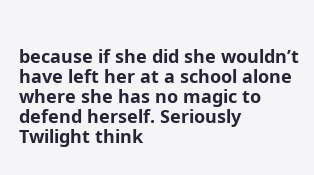because if she did she wouldn’t have left her at a school alone where she has no magic to defend herself. Seriously Twilight think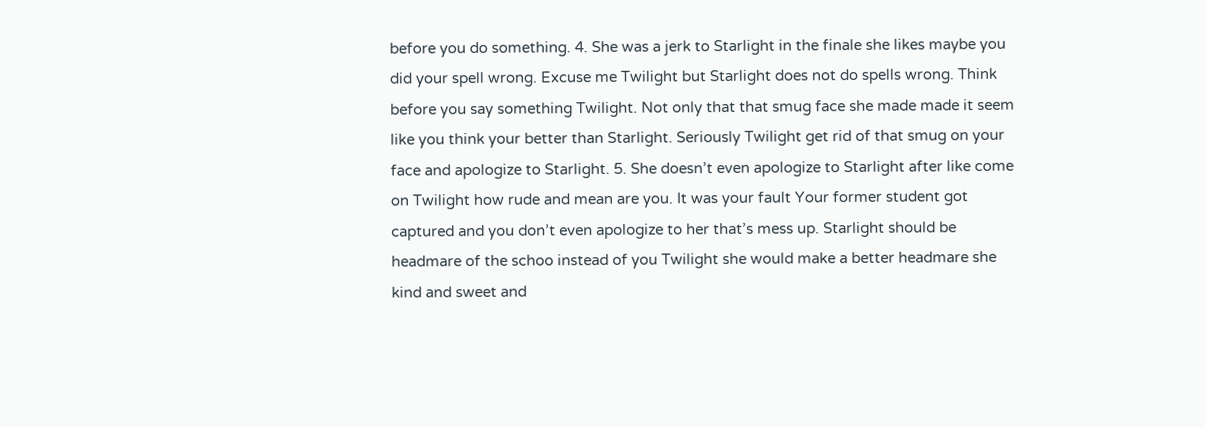before you do something. 4. She was a jerk to Starlight in the finale she likes maybe you did your spell wrong. Excuse me Twilight but Starlight does not do spells wrong. Think before you say something Twilight. Not only that that smug face she made made it seem like you think your better than Starlight. Seriously Twilight get rid of that smug on your face and apologize to Starlight. 5. She doesn’t even apologize to Starlight after like come on Twilight how rude and mean are you. It was your fault Your former student got captured and you don’t even apologize to her that’s mess up. Starlight should be headmare of the schoo instead of you Twilight she would make a better headmare she kind and sweet and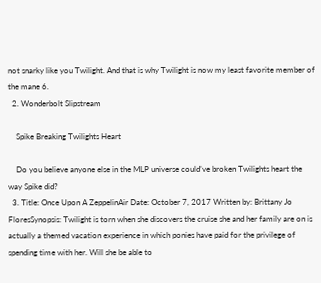not snarky like you Twilight. And that is why Twilight is now my least favorite member of the mane 6.
  2. Wonderbolt Slipstream

    Spike Breaking Twilights Heart

    Do you believe anyone else in the MLP universe could’ve broken Twilights heart the way Spike did?
  3. Title: Once Upon A ZeppelinAir Date: October 7, 2017 Written by: Brittany Jo FloresSynopsis: Twilight is torn when she discovers the cruise she and her family are on is actually a themed vacation experience in which ponies have paid for the privilege of spending time with her. Will she be able to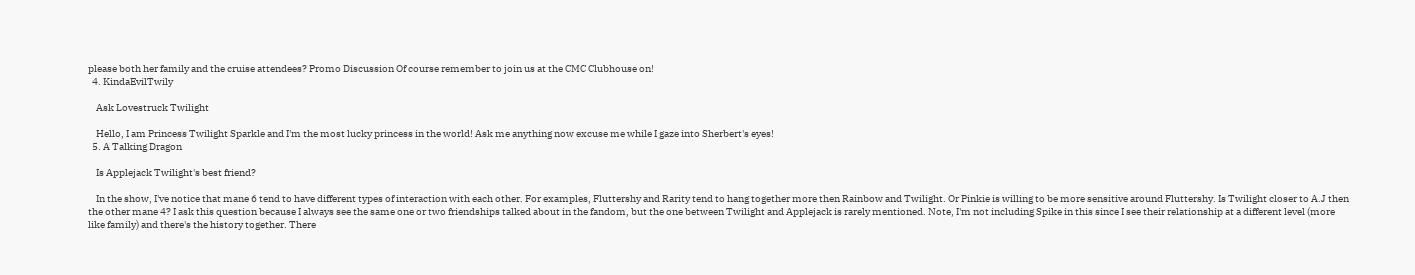please both her family and the cruise attendees? Promo Discussion Of course remember to join us at the CMC Clubhouse on!
  4. KindaEvilTwily

    Ask Lovestruck Twilight

    Hello, I am Princess Twilight Sparkle and I'm the most lucky princess in the world! Ask me anything now excuse me while I gaze into Sherbert's eyes!
  5. A Talking Dragon

    Is Applejack Twilight's best friend?

    In the show, I've notice that mane 6 tend to have different types of interaction with each other. For examples, Fluttershy and Rarity tend to hang together more then Rainbow and Twilight. Or Pinkie is willing to be more sensitive around Fluttershy. Is Twilight closer to A.J then the other mane 4? I ask this question because I always see the same one or two friendships talked about in the fandom, but the one between Twilight and Applejack is rarely mentioned. Note, I'm not including Spike in this since I see their relationship at a different level (more like family) and there's the history together. There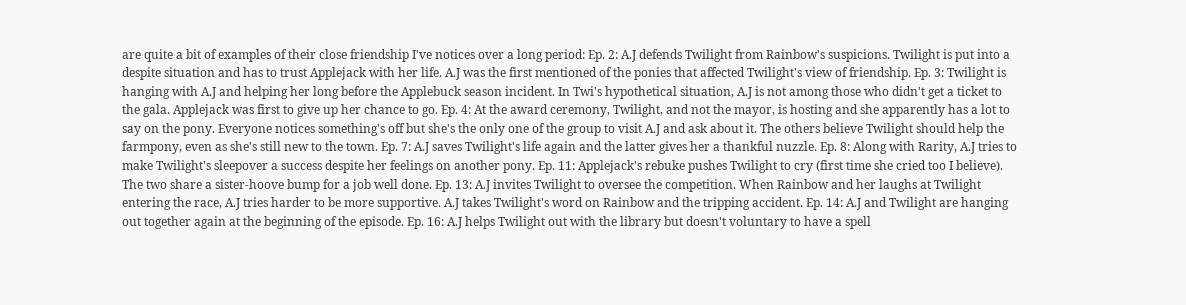are quite a bit of examples of their close friendship I've notices over a long period: Ep. 2: A.J defends Twilight from Rainbow's suspicions. Twilight is put into a despite situation and has to trust Applejack with her life. A.J was the first mentioned of the ponies that affected Twilight's view of friendship. Ep. 3: Twilight is hanging with A.J and helping her long before the Applebuck season incident. In Twi's hypothetical situation, A.J is not among those who didn't get a ticket to the gala. Applejack was first to give up her chance to go. Ep. 4: At the award ceremony, Twilight, and not the mayor, is hosting and she apparently has a lot to say on the pony. Everyone notices something's off but she's the only one of the group to visit A.J and ask about it. The others believe Twilight should help the farmpony, even as she's still new to the town. Ep. 7: A.J saves Twilight's life again and the latter gives her a thankful nuzzle. Ep. 8: Along with Rarity, A.J tries to make Twilight's sleepover a success despite her feelings on another pony. Ep. 11: Applejack's rebuke pushes Twilight to cry (first time she cried too I believe). The two share a sister-hoove bump for a job well done. Ep. 13: A.J invites Twilight to oversee the competition. When Rainbow and her laughs at Twilight entering the race, A.J tries harder to be more supportive. A.J takes Twilight's word on Rainbow and the tripping accident. Ep. 14: A.J and Twilight are hanging out together again at the beginning of the episode. Ep. 16: A.J helps Twilight out with the library but doesn't voluntary to have a spell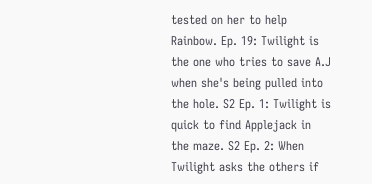tested on her to help Rainbow. Ep. 19: Twilight is the one who tries to save A.J when she's being pulled into the hole. S2 Ep. 1: Twilight is quick to find Applejack in the maze. S2 Ep. 2: When Twilight asks the others if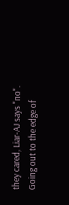they cared, Liar-AJ says "no". Going out to the edge of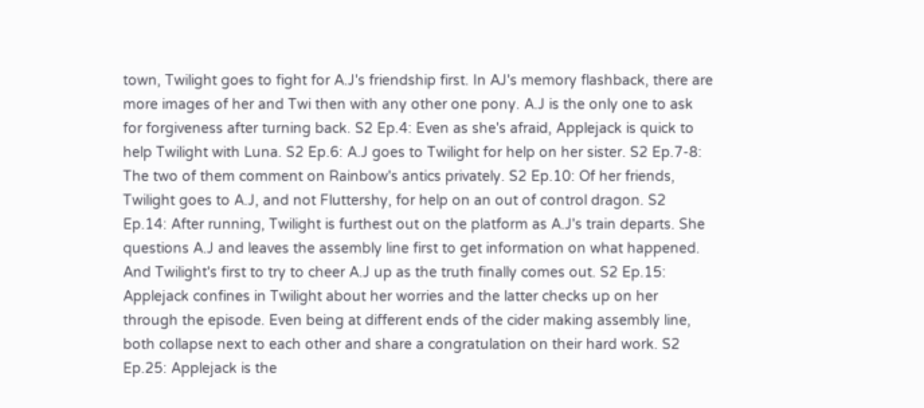town, Twilight goes to fight for A.J's friendship first. In AJ's memory flashback, there are more images of her and Twi then with any other one pony. A.J is the only one to ask for forgiveness after turning back. S2 Ep.4: Even as she's afraid, Applejack is quick to help Twilight with Luna. S2 Ep.6: A.J goes to Twilight for help on her sister. S2 Ep.7-8: The two of them comment on Rainbow's antics privately. S2 Ep.10: Of her friends, Twilight goes to A.J, and not Fluttershy, for help on an out of control dragon. S2 Ep.14: After running, Twilight is furthest out on the platform as A.J's train departs. She questions A.J and leaves the assembly line first to get information on what happened. And Twilight's first to try to cheer A.J up as the truth finally comes out. S2 Ep.15: Applejack confines in Twilight about her worries and the latter checks up on her through the episode. Even being at different ends of the cider making assembly line, both collapse next to each other and share a congratulation on their hard work. S2 Ep.25: Applejack is the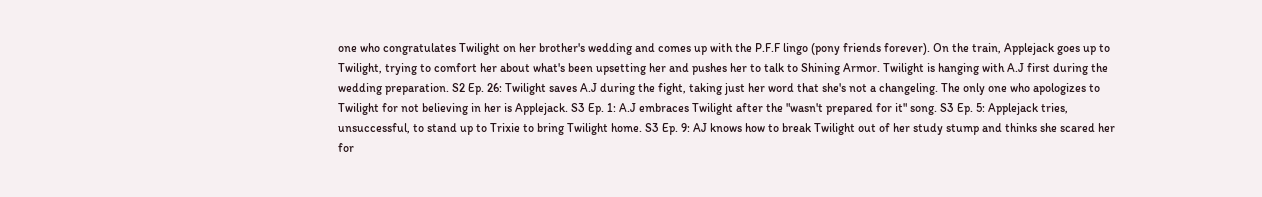one who congratulates Twilight on her brother's wedding and comes up with the P.F.F lingo (pony friends forever). On the train, Applejack goes up to Twilight, trying to comfort her about what's been upsetting her and pushes her to talk to Shining Armor. Twilight is hanging with A.J first during the wedding preparation. S2 Ep. 26: Twilight saves A.J during the fight, taking just her word that she's not a changeling. The only one who apologizes to Twilight for not believing in her is Applejack. S3 Ep. 1: A.J embraces Twilight after the "wasn't prepared for it" song. S3 Ep. 5: Applejack tries, unsuccessful, to stand up to Trixie to bring Twilight home. S3 Ep. 9: AJ knows how to break Twilight out of her study stump and thinks she scared her for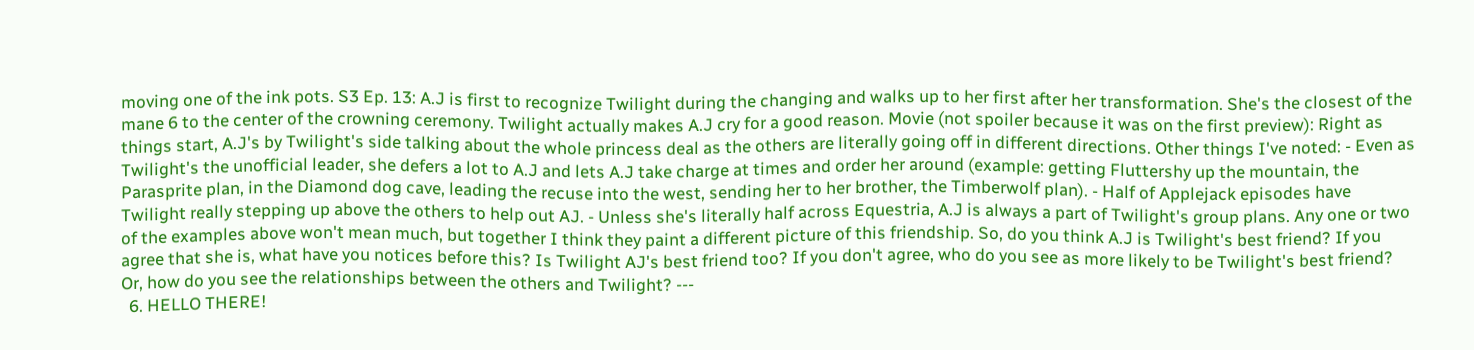moving one of the ink pots. S3 Ep. 13: A.J is first to recognize Twilight during the changing and walks up to her first after her transformation. She's the closest of the mane 6 to the center of the crowning ceremony. Twilight actually makes A.J cry for a good reason. Movie (not spoiler because it was on the first preview): Right as things start, A.J's by Twilight's side talking about the whole princess deal as the others are literally going off in different directions. Other things I've noted: - Even as Twilight's the unofficial leader, she defers a lot to A.J and lets A.J take charge at times and order her around (example: getting Fluttershy up the mountain, the Parasprite plan, in the Diamond dog cave, leading the recuse into the west, sending her to her brother, the Timberwolf plan). - Half of Applejack episodes have Twilight really stepping up above the others to help out AJ. - Unless she's literally half across Equestria, A.J is always a part of Twilight's group plans. Any one or two of the examples above won't mean much, but together I think they paint a different picture of this friendship. So, do you think A.J is Twilight's best friend? If you agree that she is, what have you notices before this? Is Twilight AJ's best friend too? If you don't agree, who do you see as more likely to be Twilight's best friend? Or, how do you see the relationships between the others and Twilight? ---
  6. HELLO THERE!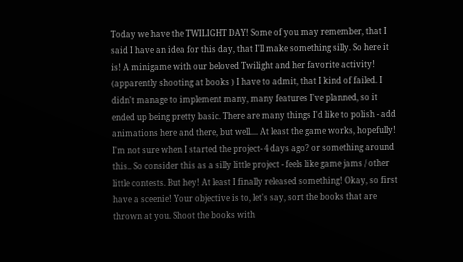Today we have the TWILIGHT DAY! Some of you may remember, that I said I have an idea for this day, that I'll make something silly. So here it is! A minigame with our beloved Twilight and her favorite activity! (apparently shooting at books ) I have to admit, that I kind of failed. I didn't manage to implement many, many features I've planned, so it ended up being pretty basic. There are many things I'd like to polish - add animations here and there, but well.... At least the game works, hopefully! I'm not sure when I started the project- 4 days ago? or something around this.. So consider this as a silly little project - feels like game jams / other little contests. But hey! At least I finally released something! Okay, so first have a sceenie! Your objective is to, let's say, sort the books that are thrown at you. Shoot the books with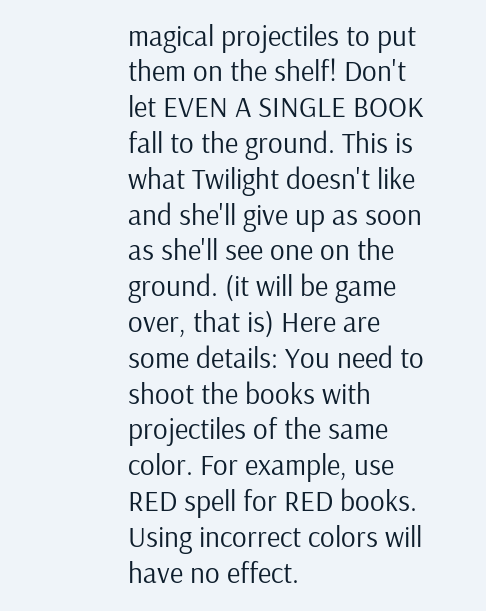magical projectiles to put them on the shelf! Don't let EVEN A SINGLE BOOK fall to the ground. This is what Twilight doesn't like and she'll give up as soon as she'll see one on the ground. (it will be game over, that is) Here are some details: You need to shoot the books with projectiles of the same color. For example, use RED spell for RED books. Using incorrect colors will have no effect.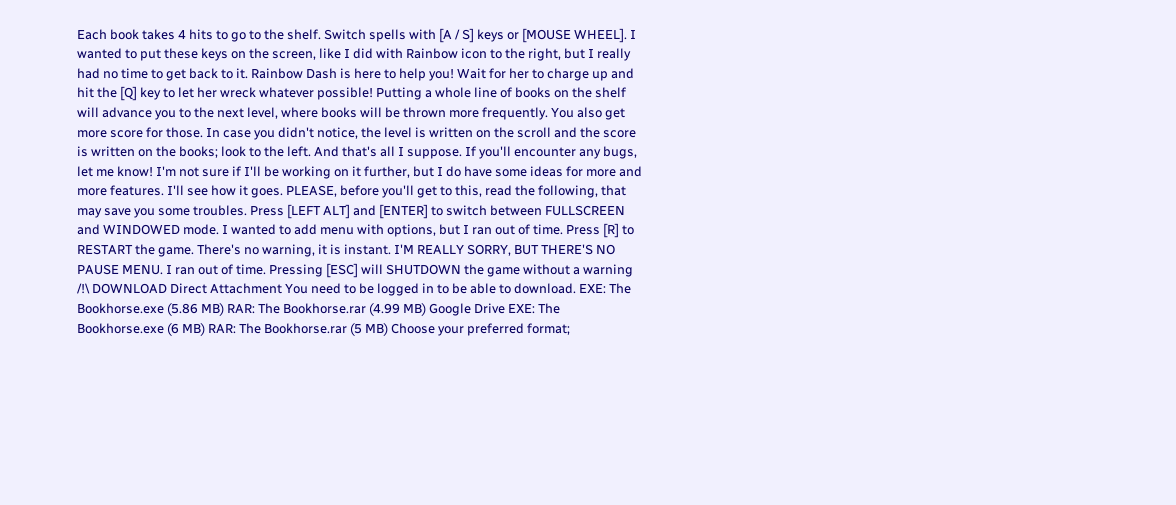Each book takes 4 hits to go to the shelf. Switch spells with [A / S] keys or [MOUSE WHEEL]. I wanted to put these keys on the screen, like I did with Rainbow icon to the right, but I really had no time to get back to it. Rainbow Dash is here to help you! Wait for her to charge up and hit the [Q] key to let her wreck whatever possible! Putting a whole line of books on the shelf will advance you to the next level, where books will be thrown more frequently. You also get more score for those. In case you didn't notice, the level is written on the scroll and the score is written on the books; look to the left. And that's all I suppose. If you'll encounter any bugs, let me know! I'm not sure if I'll be working on it further, but I do have some ideas for more and more features. I'll see how it goes. PLEASE, before you'll get to this, read the following, that may save you some troubles. Press [LEFT ALT] and [ENTER] to switch between FULLSCREEN and WINDOWED mode. I wanted to add menu with options, but I ran out of time. Press [R] to RESTART the game. There's no warning, it is instant. I'M REALLY SORRY, BUT THERE'S NO PAUSE MENU. I ran out of time. Pressing [ESC] will SHUTDOWN the game without a warning /!\ DOWNLOAD Direct Attachment You need to be logged in to be able to download. EXE: The Bookhorse.exe (5.86 MB) RAR: The Bookhorse.rar (4.99 MB) Google Drive EXE: The Bookhorse.exe (6 MB) RAR: The Bookhorse.rar (5 MB) Choose your preferred format;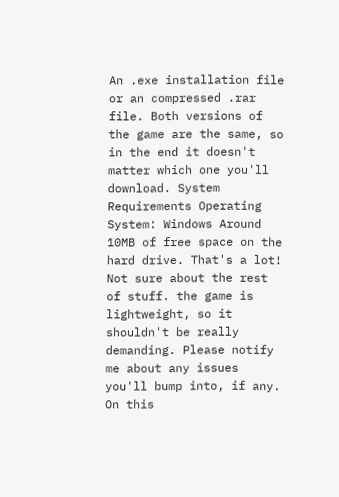An .exe installation file or an compressed .rar file. Both versions of the game are the same, so in the end it doesn't matter which one you'll download. System Requirements Operating System: Windows Around 10MB of free space on the hard drive. That's a lot! Not sure about the rest of stuff. the game is lightweight, so it shouldn't be really demanding. Please notify me about any issues you'll bump into, if any. On this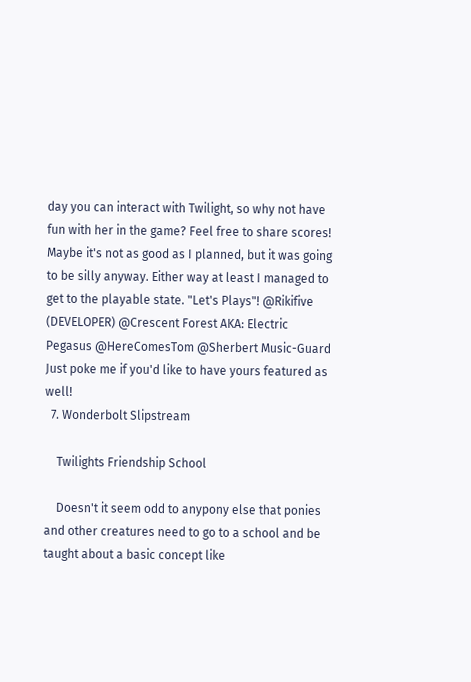day you can interact with Twilight, so why not have fun with her in the game? Feel free to share scores! Maybe it's not as good as I planned, but it was going to be silly anyway. Either way at least I managed to get to the playable state. "Let's Plays"! @Rikifive (DEVELOPER) @Crescent Forest AKA: Electric Pegasus @HereComesTom @Sherbert Music-Guard Just poke me if you'd like to have yours featured as well!
  7. Wonderbolt Slipstream

    Twilights Friendship School

    Doesn't it seem odd to anypony else that ponies and other creatures need to go to a school and be taught about a basic concept like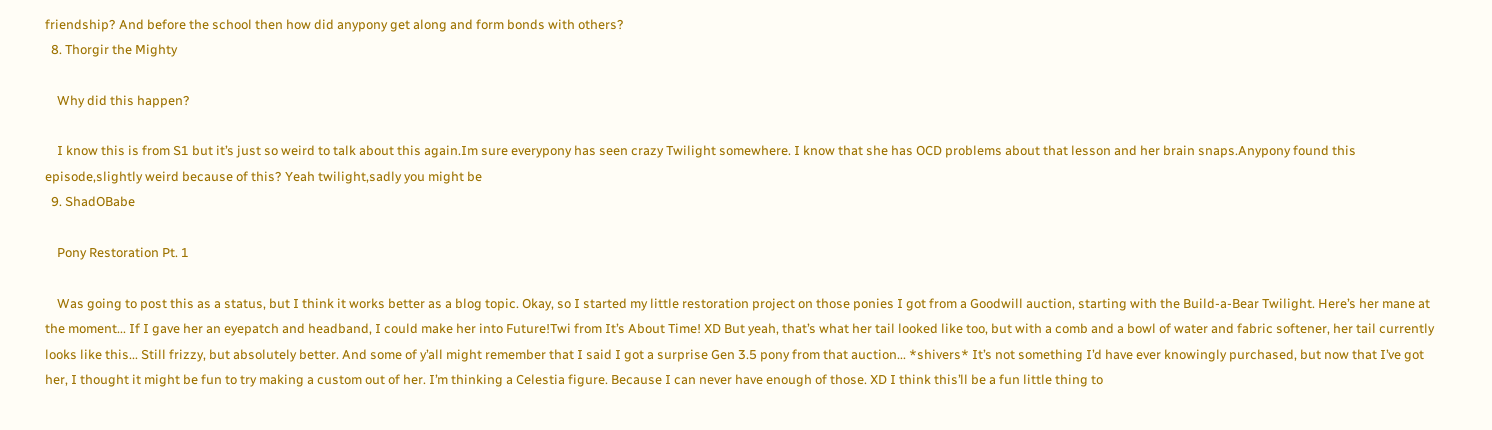friendship? And before the school then how did anypony get along and form bonds with others?
  8. Thorgir the Mighty

    Why did this happen?

    I know this is from S1 but it’s just so weird to talk about this again.Im sure everypony has seen crazy Twilight somewhere. I know that she has OCD problems about that lesson and her brain snaps.Anypony found this episode,slightly weird because of this? Yeah twilight,sadly you might be
  9. ShadOBabe

    Pony Restoration Pt. 1

    Was going to post this as a status, but I think it works better as a blog topic. Okay, so I started my little restoration project on those ponies I got from a Goodwill auction, starting with the Build-a-Bear Twilight. Here’s her mane at the moment... If I gave her an eyepatch and headband, I could make her into Future!Twi from It’s About Time! XD But yeah, that’s what her tail looked like too, but with a comb and a bowl of water and fabric softener, her tail currently looks like this... Still frizzy, but absolutely better. And some of y’all might remember that I said I got a surprise Gen 3.5 pony from that auction... *shivers* It’s not something I’d have ever knowingly purchased, but now that I’ve got her, I thought it might be fun to try making a custom out of her. I’m thinking a Celestia figure. Because I can never have enough of those. XD I think this’ll be a fun little thing to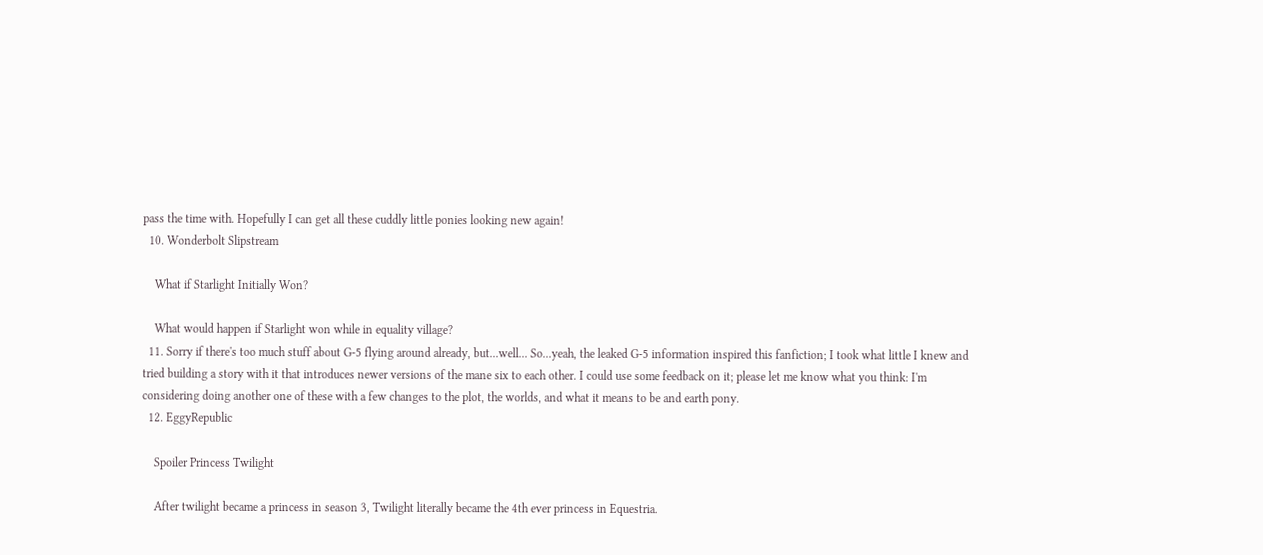pass the time with. Hopefully I can get all these cuddly little ponies looking new again!
  10. Wonderbolt Slipstream

    What if Starlight Initially Won?

    What would happen if Starlight won while in equality village?
  11. Sorry if there's too much stuff about G-5 flying around already, but...well... So...yeah, the leaked G-5 information inspired this fanfiction; I took what little I knew and tried building a story with it that introduces newer versions of the mane six to each other. I could use some feedback on it; please let me know what you think: I'm considering doing another one of these with a few changes to the plot, the worlds, and what it means to be and earth pony.
  12. EggyRepublic

    Spoiler Princess Twilight

    After twilight became a princess in season 3, Twilight literally became the 4th ever princess in Equestria.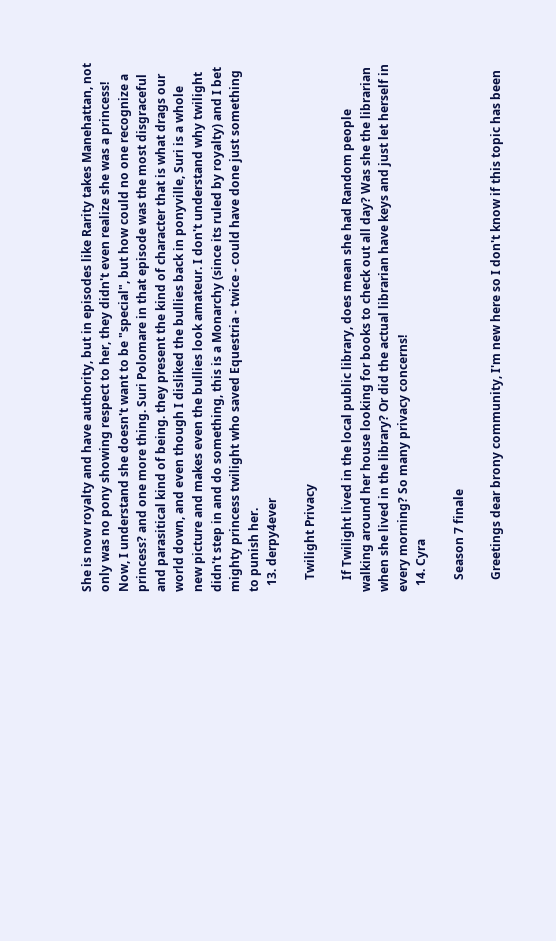She is now royalty and have authority, but in episodes like Rarity takes Manehattan, not only was no pony showing respect to her, they didn't even realize she was a princess! Now, I understand she doesn't want to be "special", but how could no one recognize a princess? and one more thing. Suri Polomare in that episode was the most disgraceful and parasitical kind of being. they present the kind of character that is what drags our world down, and even though I disliked the bullies back in ponyville, Suri is a whole new picture and makes even the bullies look amateur. I don't understand why twilight didn't step in and do something, this is a Monarchy (since its ruled by royalty) and I bet mighty princess twilight who saved Equestria - twice - could have done just something to punish her.
  13. derpy4ever

    Twilight Privacy

    If Twilight lived in the local public library, does mean she had Random people walking around her house looking for books to check out all day? Was she the librarian when she lived in the library? Or did the actual librarian have keys and just let herself in every morning? So many privacy concerns!
  14. Cyra

    Season 7 finale

    Greetings dear brony community, I'm new here so I don't know if this topic has been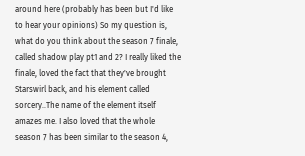around here (probably has been but I'd like to hear your opinions) So my question is, what do you think about the season 7 finale, called shadow play pt1 and 2? I really liked the finale, loved the fact that they've brought Starswirl back, and his element called sorcery..The name of the element itself amazes me. I also loved that the whole season 7 has been similar to the season 4,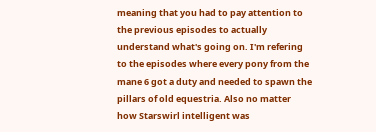meaning that you had to pay attention to the previous episodes to actually understand what's going on. I'm refering to the episodes where every pony from the mane 6 got a duty and needed to spawn the pillars of old equestria. Also no matter how Starswirl intelligent was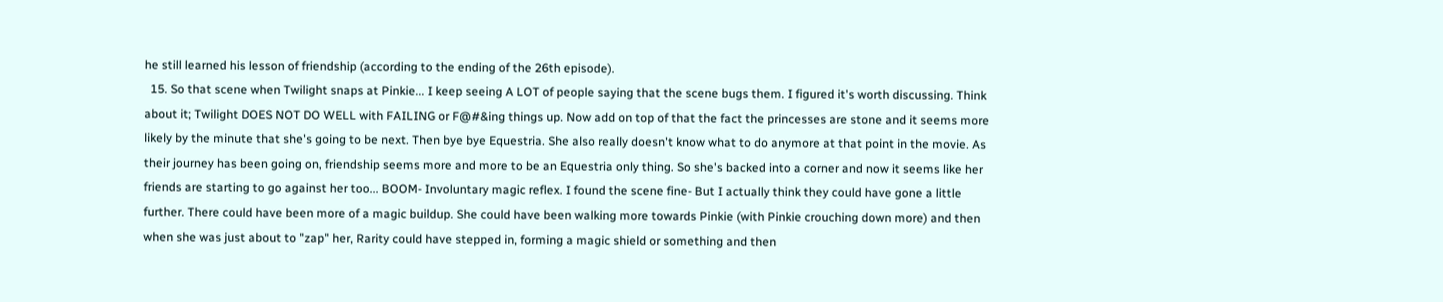he still learned his lesson of friendship (according to the ending of the 26th episode).
  15. So that scene when Twilight snaps at Pinkie... I keep seeing A LOT of people saying that the scene bugs them. I figured it's worth discussing. Think about it; Twilight DOES NOT DO WELL with FAILING or F@#&ing things up. Now add on top of that the fact the princesses are stone and it seems more likely by the minute that she's going to be next. Then bye bye Equestria. She also really doesn't know what to do anymore at that point in the movie. As their journey has been going on, friendship seems more and more to be an Equestria only thing. So she's backed into a corner and now it seems like her friends are starting to go against her too... BOOM- Involuntary magic reflex. I found the scene fine- But I actually think they could have gone a little further. There could have been more of a magic buildup. She could have been walking more towards Pinkie (with Pinkie crouching down more) and then when she was just about to "zap" her, Rarity could have stepped in, forming a magic shield or something and then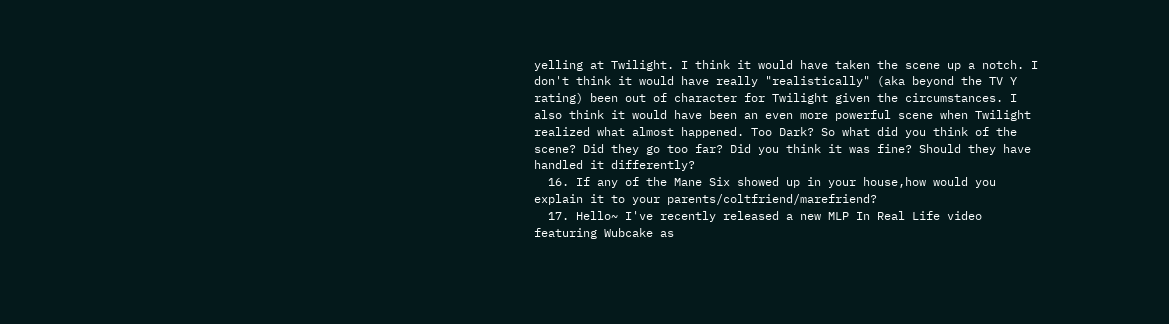yelling at Twilight. I think it would have taken the scene up a notch. I don't think it would have really "realistically" (aka beyond the TV Y rating) been out of character for Twilight given the circumstances. I also think it would have been an even more powerful scene when Twilight realized what almost happened. Too Dark? So what did you think of the scene? Did they go too far? Did you think it was fine? Should they have handled it differently?
  16. If any of the Mane Six showed up in your house,how would you explain it to your parents/coltfriend/marefriend?
  17. Hello~ I've recently released a new MLP In Real Life video featuring Wubcake as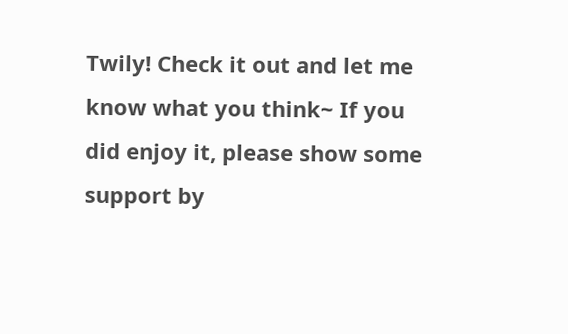Twily! Check it out and let me know what you think~ If you did enjoy it, please show some support by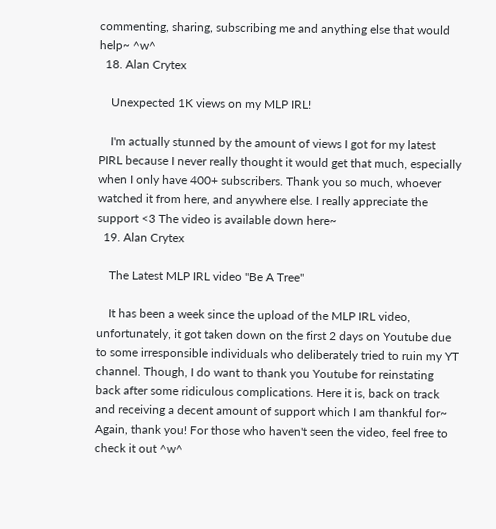commenting, sharing, subscribing me and anything else that would help~ ^w^
  18. Alan Crytex

    Unexpected 1K views on my MLP IRL!

    I'm actually stunned by the amount of views I got for my latest PIRL because I never really thought it would get that much, especially when I only have 400+ subscribers. Thank you so much, whoever watched it from here, and anywhere else. I really appreciate the support <3 The video is available down here~
  19. Alan Crytex

    The Latest MLP IRL video "Be A Tree"

    It has been a week since the upload of the MLP IRL video, unfortunately, it got taken down on the first 2 days on Youtube due to some irresponsible individuals who deliberately tried to ruin my YT channel. Though, I do want to thank you Youtube for reinstating back after some ridiculous complications. Here it is, back on track and receiving a decent amount of support which I am thankful for~ Again, thank you! For those who haven't seen the video, feel free to check it out ^w^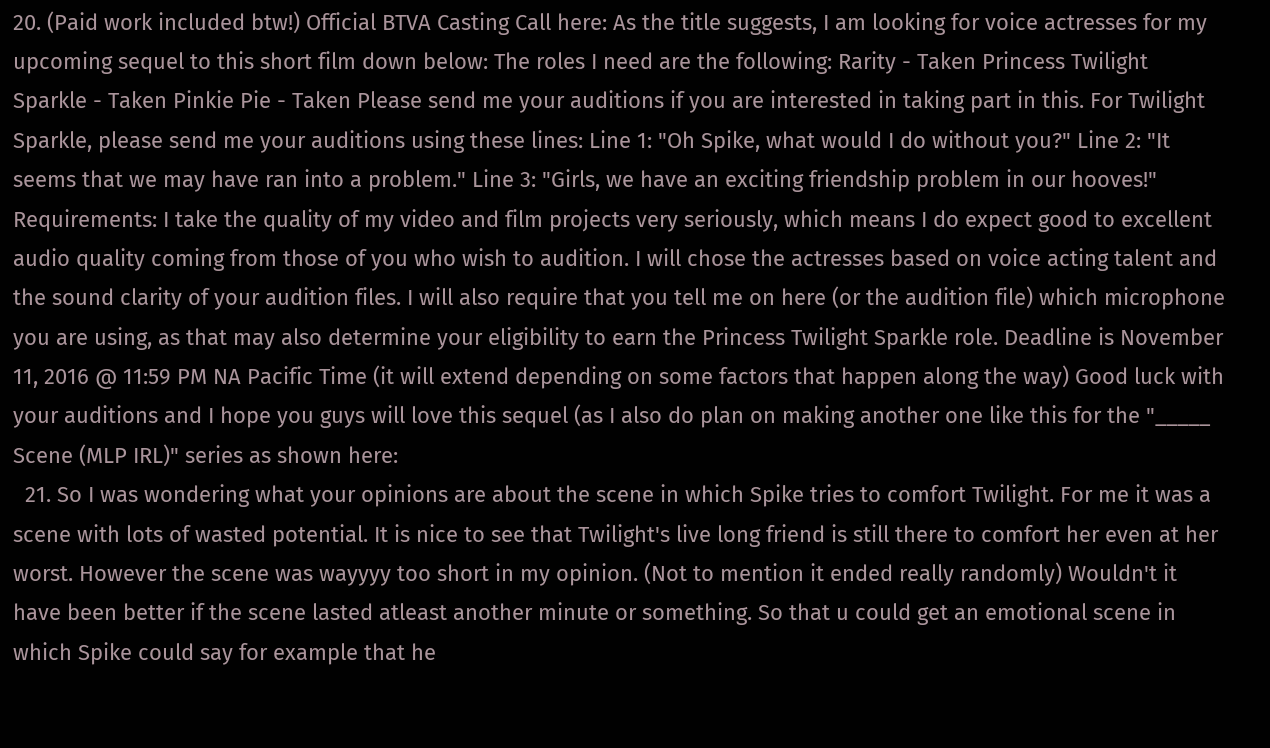20. (Paid work included btw!) Official BTVA Casting Call here: As the title suggests, I am looking for voice actresses for my upcoming sequel to this short film down below: The roles I need are the following: Rarity - Taken Princess Twilight Sparkle - Taken Pinkie Pie - Taken Please send me your auditions if you are interested in taking part in this. For Twilight Sparkle, please send me your auditions using these lines: Line 1: "Oh Spike, what would I do without you?" Line 2: "It seems that we may have ran into a problem." Line 3: "Girls, we have an exciting friendship problem in our hooves!" Requirements: I take the quality of my video and film projects very seriously, which means I do expect good to excellent audio quality coming from those of you who wish to audition. I will chose the actresses based on voice acting talent and the sound clarity of your audition files. I will also require that you tell me on here (or the audition file) which microphone you are using, as that may also determine your eligibility to earn the Princess Twilight Sparkle role. Deadline is November 11, 2016 @ 11:59 PM NA Pacific Time (it will extend depending on some factors that happen along the way) Good luck with your auditions and I hope you guys will love this sequel (as I also do plan on making another one like this for the "_____ Scene (MLP IRL)" series as shown here:
  21. So I was wondering what your opinions are about the scene in which Spike tries to comfort Twilight. For me it was a scene with lots of wasted potential. It is nice to see that Twilight's live long friend is still there to comfort her even at her worst. However the scene was wayyyy too short in my opinion. (Not to mention it ended really randomly) Wouldn't it have been better if the scene lasted atleast another minute or something. So that u could get an emotional scene in which Spike could say for example that he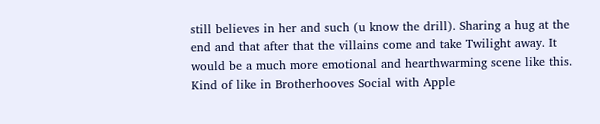still believes in her and such (u know the drill). Sharing a hug at the end and that after that the villains come and take Twilight away. It would be a much more emotional and hearthwarming scene like this. Kind of like in Brotherhooves Social with Apple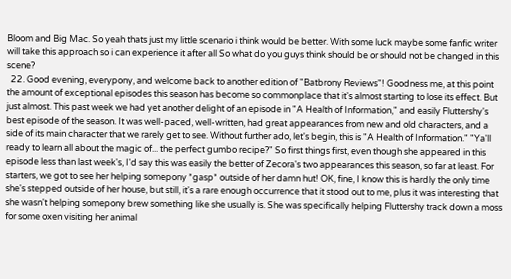Bloom and Big Mac. So yeah thats just my little scenario i think would be better. With some luck maybe some fanfic writer will take this approach so i can experience it after all So what do you guys think should be or should not be changed in this scene?
  22. Good evening, everypony, and welcome back to another edition of "Batbrony Reviews"! Goodness me, at this point the amount of exceptional episodes this season has become so commonplace that it's almost starting to lose its effect. But just almost. This past week we had yet another delight of an episode in "A Health of Information," and easily Fluttershy's best episode of the season. It was well-paced, well-written, had great appearances from new and old characters, and a side of its main character that we rarely get to see. Without further ado, let's begin, this is "A Health of Information." "Ya'll ready to learn all about the magic of... the perfect gumbo recipe?" So first things first, even though she appeared in this episode less than last week's, I'd say this was easily the better of Zecora's two appearances this season, so far at least. For starters, we got to see her helping somepony *gasp* outside of her damn hut! OK, fine, I know this is hardly the only time she's stepped outside of her house, but still, it's a rare enough occurrence that it stood out to me, plus it was interesting that she wasn't helping somepony brew something like she usually is. She was specifically helping Fluttershy track down a moss for some oxen visiting her animal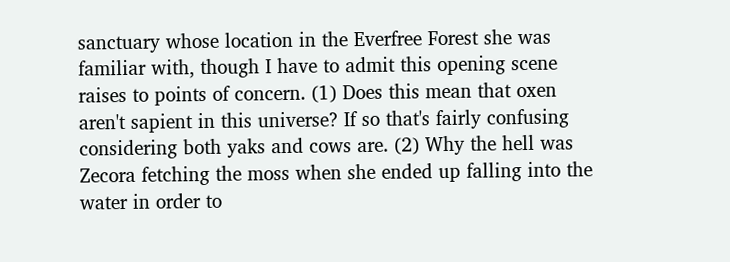sanctuary whose location in the Everfree Forest she was familiar with, though I have to admit this opening scene raises to points of concern. (1) Does this mean that oxen aren't sapient in this universe? If so that's fairly confusing considering both yaks and cows are. (2) Why the hell was Zecora fetching the moss when she ended up falling into the water in order to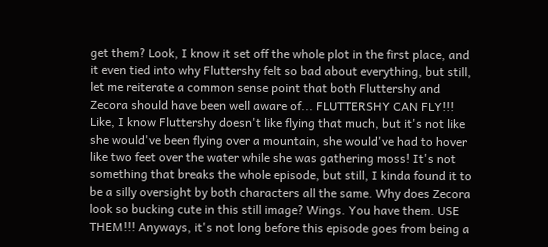get them? Look, I know it set off the whole plot in the first place, and it even tied into why Fluttershy felt so bad about everything, but still, let me reiterate a common sense point that both Fluttershy and Zecora should have been well aware of... FLUTTERSHY CAN FLY!!! Like, I know Fluttershy doesn't like flying that much, but it's not like she would've been flying over a mountain, she would've had to hover like two feet over the water while she was gathering moss! It's not something that breaks the whole episode, but still, I kinda found it to be a silly oversight by both characters all the same. Why does Zecora look so bucking cute in this still image? Wings. You have them. USE THEM!!! Anyways, it's not long before this episode goes from being a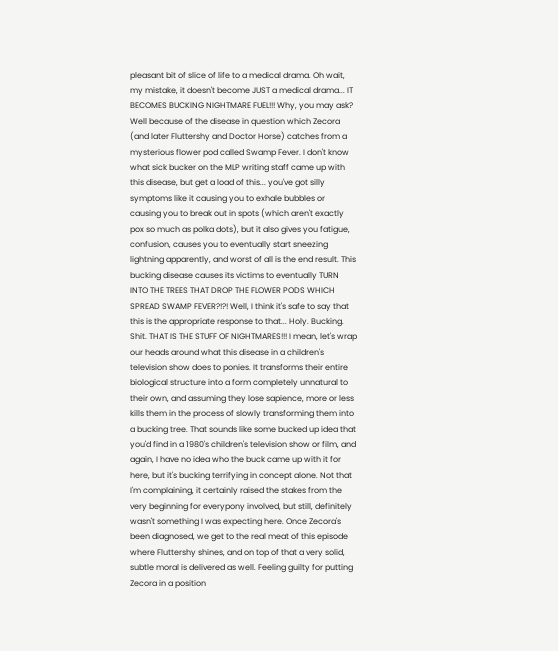pleasant bit of slice of life to a medical drama. Oh wait, my mistake, it doesn't become JUST a medical drama... IT BECOMES BUCKING NIGHTMARE FUEL!!! Why, you may ask? Well because of the disease in question which Zecora (and later Fluttershy and Doctor Horse) catches from a mysterious flower pod called Swamp Fever. I don't know what sick bucker on the MLP writing staff came up with this disease, but get a load of this... you've got silly symptoms like it causing you to exhale bubbles or causing you to break out in spots (which aren't exactly pox so much as polka dots), but it also gives you fatigue, confusion, causes you to eventually start sneezing lightning apparently, and worst of all is the end result. This bucking disease causes its victims to eventually TURN INTO THE TREES THAT DROP THE FLOWER PODS WHICH SPREAD SWAMP FEVER?!?! Well, I think it's safe to say that this is the appropriate response to that... Holy. Bucking. Shit. THAT IS THE STUFF OF NIGHTMARES!!! I mean, let's wrap our heads around what this disease in a children's television show does to ponies. It transforms their entire biological structure into a form completely unnatural to their own, and assuming they lose sapience, more or less kills them in the process of slowly transforming them into a bucking tree. That sounds like some bucked up idea that you'd find in a 1980's children's television show or film, and again, I have no idea who the buck came up with it for here, but it's bucking terrifying in concept alone. Not that I'm complaining, it certainly raised the stakes from the very beginning for everypony involved, but still, definitely wasn't something I was expecting here. Once Zecora's been diagnosed, we get to the real meat of this episode where Fluttershy shines, and on top of that a very solid, subtle moral is delivered as well. Feeling guilty for putting Zecora in a position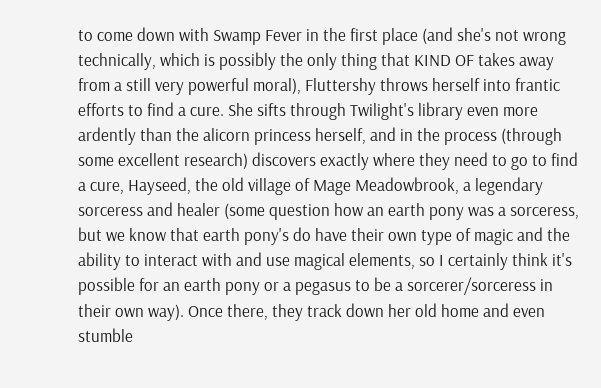to come down with Swamp Fever in the first place (and she's not wrong technically, which is possibly the only thing that KIND OF takes away from a still very powerful moral), Fluttershy throws herself into frantic efforts to find a cure. She sifts through Twilight's library even more ardently than the alicorn princess herself, and in the process (through some excellent research) discovers exactly where they need to go to find a cure, Hayseed, the old village of Mage Meadowbrook, a legendary sorceress and healer (some question how an earth pony was a sorceress, but we know that earth pony's do have their own type of magic and the ability to interact with and use magical elements, so I certainly think it's possible for an earth pony or a pegasus to be a sorcerer/sorceress in their own way). Once there, they track down her old home and even stumble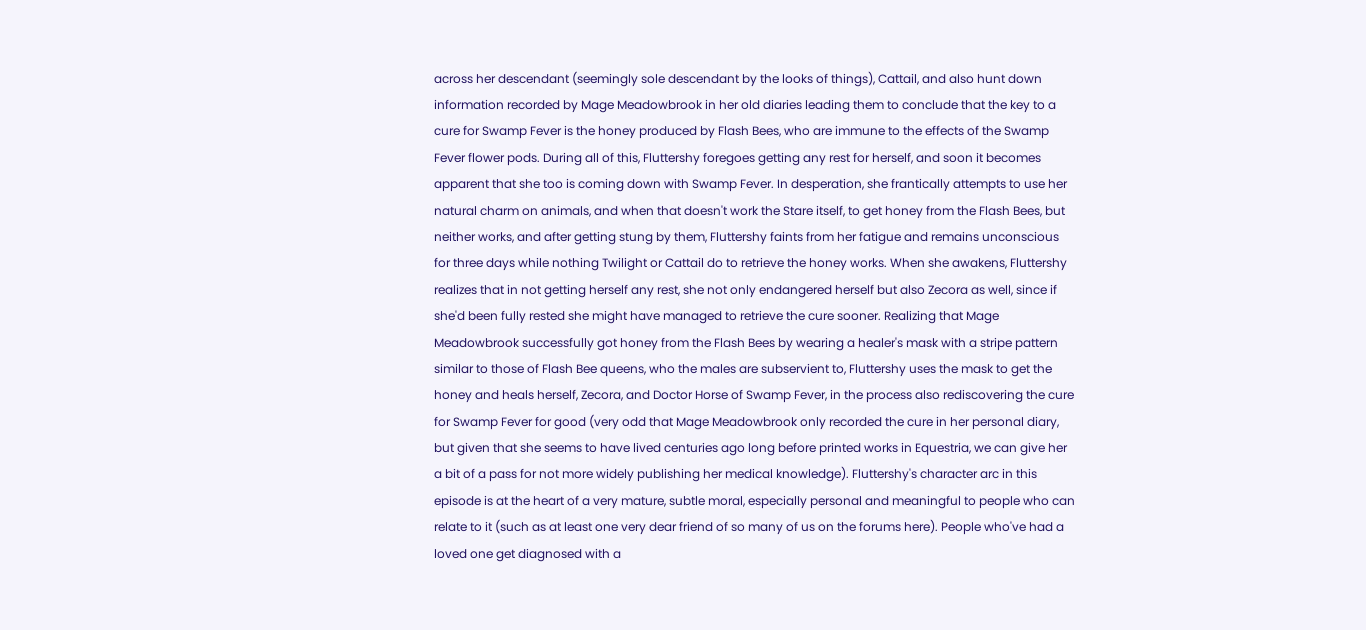across her descendant (seemingly sole descendant by the looks of things), Cattail, and also hunt down information recorded by Mage Meadowbrook in her old diaries leading them to conclude that the key to a cure for Swamp Fever is the honey produced by Flash Bees, who are immune to the effects of the Swamp Fever flower pods. During all of this, Fluttershy foregoes getting any rest for herself, and soon it becomes apparent that she too is coming down with Swamp Fever. In desperation, she frantically attempts to use her natural charm on animals, and when that doesn't work the Stare itself, to get honey from the Flash Bees, but neither works, and after getting stung by them, Fluttershy faints from her fatigue and remains unconscious for three days while nothing Twilight or Cattail do to retrieve the honey works. When she awakens, Fluttershy realizes that in not getting herself any rest, she not only endangered herself but also Zecora as well, since if she'd been fully rested she might have managed to retrieve the cure sooner. Realizing that Mage Meadowbrook successfully got honey from the Flash Bees by wearing a healer's mask with a stripe pattern similar to those of Flash Bee queens, who the males are subservient to, Fluttershy uses the mask to get the honey and heals herself, Zecora, and Doctor Horse of Swamp Fever, in the process also rediscovering the cure for Swamp Fever for good (very odd that Mage Meadowbrook only recorded the cure in her personal diary, but given that she seems to have lived centuries ago long before printed works in Equestria, we can give her a bit of a pass for not more widely publishing her medical knowledge). Fluttershy's character arc in this episode is at the heart of a very mature, subtle moral, especially personal and meaningful to people who can relate to it (such as at least one very dear friend of so many of us on the forums here). People who've had a loved one get diagnosed with a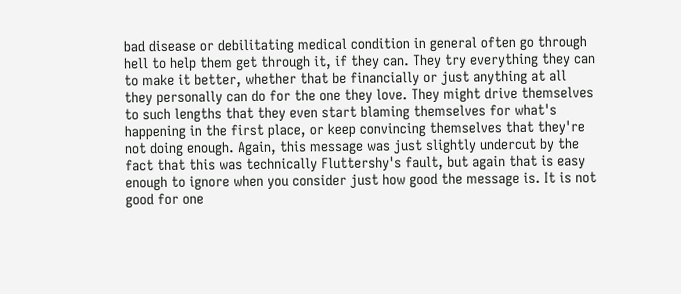bad disease or debilitating medical condition in general often go through hell to help them get through it, if they can. They try everything they can to make it better, whether that be financially or just anything at all they personally can do for the one they love. They might drive themselves to such lengths that they even start blaming themselves for what's happening in the first place, or keep convincing themselves that they're not doing enough. Again, this message was just slightly undercut by the fact that this was technically Fluttershy's fault, but again that is easy enough to ignore when you consider just how good the message is. It is not good for one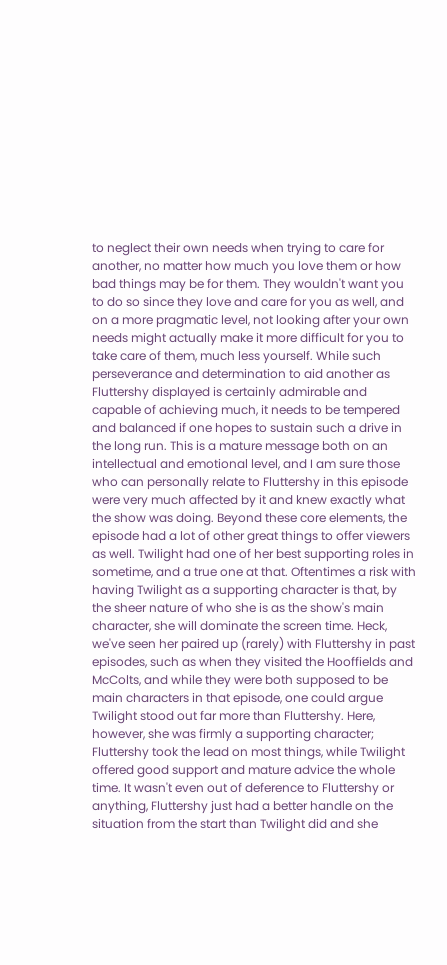to neglect their own needs when trying to care for another, no matter how much you love them or how bad things may be for them. They wouldn't want you to do so since they love and care for you as well, and on a more pragmatic level, not looking after your own needs might actually make it more difficult for you to take care of them, much less yourself. While such perseverance and determination to aid another as Fluttershy displayed is certainly admirable and capable of achieving much, it needs to be tempered and balanced if one hopes to sustain such a drive in the long run. This is a mature message both on an intellectual and emotional level, and I am sure those who can personally relate to Fluttershy in this episode were very much affected by it and knew exactly what the show was doing. Beyond these core elements, the episode had a lot of other great things to offer viewers as well. Twilight had one of her best supporting roles in sometime, and a true one at that. Oftentimes a risk with having Twilight as a supporting character is that, by the sheer nature of who she is as the show's main character, she will dominate the screen time. Heck, we've seen her paired up (rarely) with Fluttershy in past episodes, such as when they visited the Hooffields and McColts, and while they were both supposed to be main characters in that episode, one could argue Twilight stood out far more than Fluttershy. Here, however, she was firmly a supporting character; Fluttershy took the lead on most things, while Twilight offered good support and mature advice the whole time. It wasn't even out of deference to Fluttershy or anything, Fluttershy just had a better handle on the situation from the start than Twilight did and she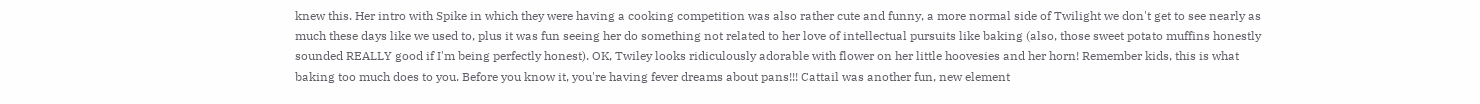knew this. Her intro with Spike in which they were having a cooking competition was also rather cute and funny, a more normal side of Twilight we don't get to see nearly as much these days like we used to, plus it was fun seeing her do something not related to her love of intellectual pursuits like baking (also, those sweet potato muffins honestly sounded REALLY good if I'm being perfectly honest). OK, Twiley looks ridiculously adorable with flower on her little hoovesies and her horn! Remember kids, this is what baking too much does to you. Before you know it, you're having fever dreams about pans!!! Cattail was another fun, new element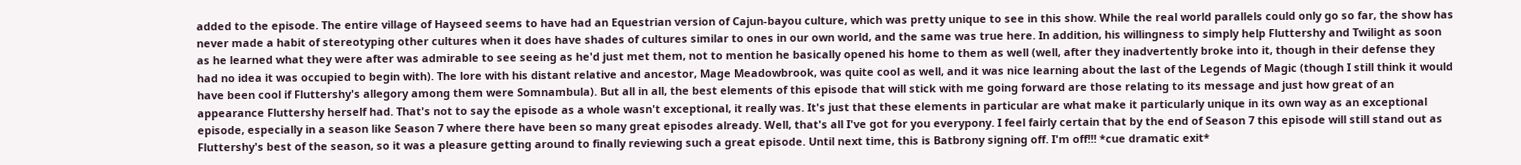added to the episode. The entire village of Hayseed seems to have had an Equestrian version of Cajun-bayou culture, which was pretty unique to see in this show. While the real world parallels could only go so far, the show has never made a habit of stereotyping other cultures when it does have shades of cultures similar to ones in our own world, and the same was true here. In addition, his willingness to simply help Fluttershy and Twilight as soon as he learned what they were after was admirable to see seeing as he'd just met them, not to mention he basically opened his home to them as well (well, after they inadvertently broke into it, though in their defense they had no idea it was occupied to begin with). The lore with his distant relative and ancestor, Mage Meadowbrook, was quite cool as well, and it was nice learning about the last of the Legends of Magic (though I still think it would have been cool if Fluttershy's allegory among them were Somnambula). But all in all, the best elements of this episode that will stick with me going forward are those relating to its message and just how great of an appearance Fluttershy herself had. That's not to say the episode as a whole wasn't exceptional, it really was. It's just that these elements in particular are what make it particularly unique in its own way as an exceptional episode, especially in a season like Season 7 where there have been so many great episodes already. Well, that's all I've got for you everypony. I feel fairly certain that by the end of Season 7 this episode will still stand out as Fluttershy's best of the season, so it was a pleasure getting around to finally reviewing such a great episode. Until next time, this is Batbrony signing off. I'm off!!! *cue dramatic exit*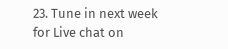23. Tune in next week for Live chat on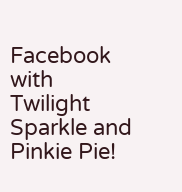Facebook with Twilight Sparkle and Pinkie Pie!